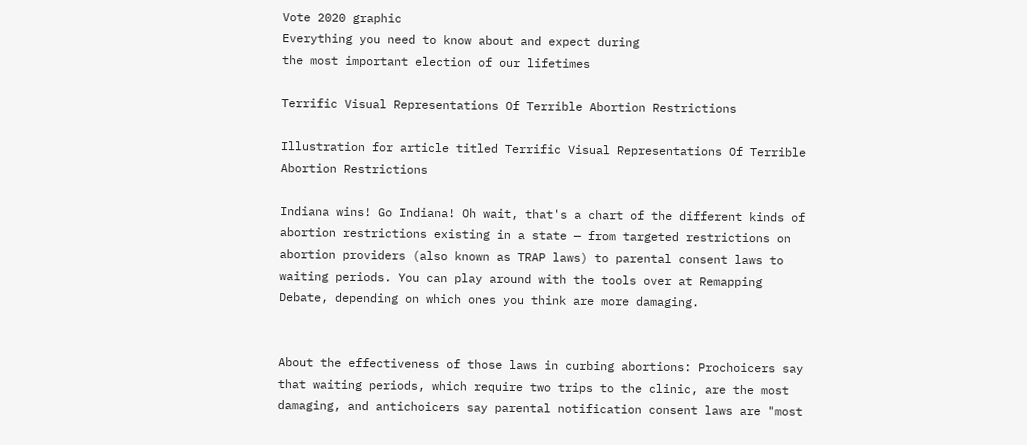Vote 2020 graphic
Everything you need to know about and expect during
the most important election of our lifetimes

Terrific Visual Representations Of Terrible Abortion Restrictions

Illustration for article titled Terrific Visual Representations Of Terrible Abortion Restrictions

Indiana wins! Go Indiana! Oh wait, that's a chart of the different kinds of abortion restrictions existing in a state — from targeted restrictions on abortion providers (also known as TRAP laws) to parental consent laws to waiting periods. You can play around with the tools over at Remapping Debate, depending on which ones you think are more damaging.


About the effectiveness of those laws in curbing abortions: Prochoicers say that waiting periods, which require two trips to the clinic, are the most damaging, and antichoicers say parental notification consent laws are "most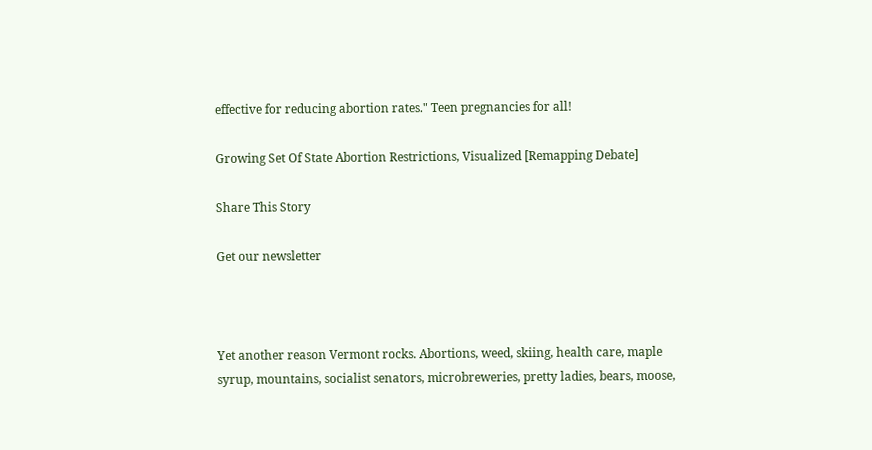effective for reducing abortion rates." Teen pregnancies for all!

Growing Set Of State Abortion Restrictions, Visualized [Remapping Debate]

Share This Story

Get our newsletter



Yet another reason Vermont rocks. Abortions, weed, skiing, health care, maple syrup, mountains, socialist senators, microbreweries, pretty ladies, bears, moose,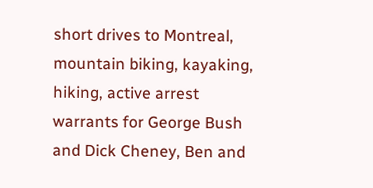short drives to Montreal, mountain biking, kayaking, hiking, active arrest warrants for George Bush and Dick Cheney, Ben and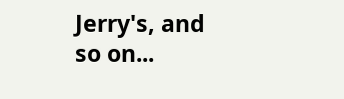Jerry's, and so on...